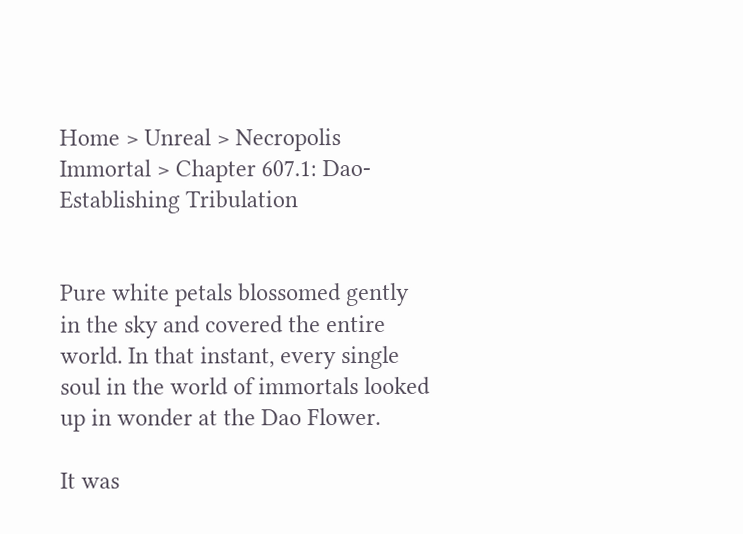Home > Unreal > Necropolis Immortal > Chapter 607.1: Dao-Establishing Tribulation


Pure white petals blossomed gently in the sky and covered the entire world. In that instant, every single soul in the world of immortals looked up in wonder at the Dao Flower.

It was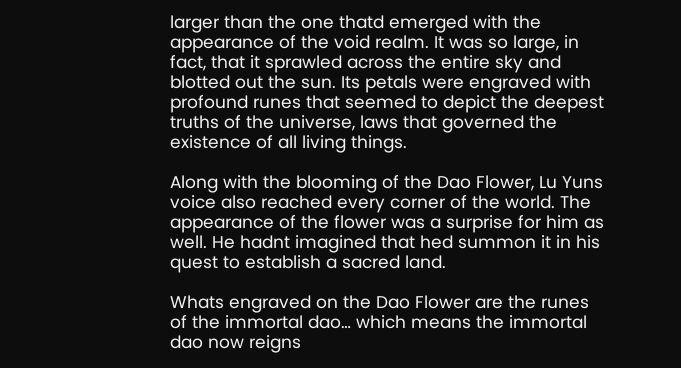larger than the one thatd emerged with the appearance of the void realm. It was so large, in fact, that it sprawled across the entire sky and blotted out the sun. Its petals were engraved with profound runes that seemed to depict the deepest truths of the universe, laws that governed the existence of all living things.

Along with the blooming of the Dao Flower, Lu Yuns voice also reached every corner of the world. The appearance of the flower was a surprise for him as well. He hadnt imagined that hed summon it in his quest to establish a sacred land.

Whats engraved on the Dao Flower are the runes of the immortal dao… which means the immortal dao now reigns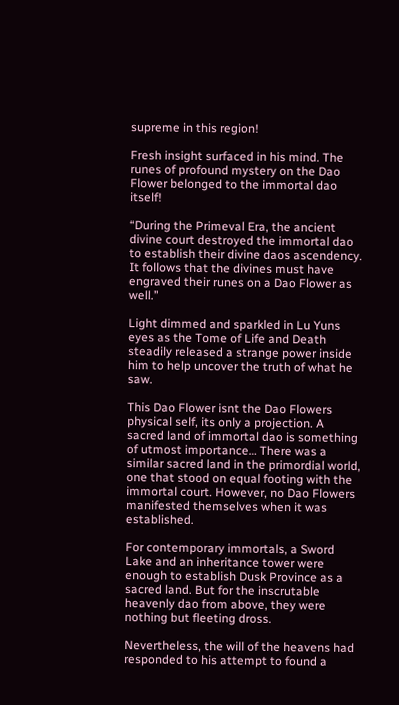supreme in this region!

Fresh insight surfaced in his mind. The runes of profound mystery on the Dao Flower belonged to the immortal dao itself!

“During the Primeval Era, the ancient divine court destroyed the immortal dao to establish their divine daos ascendency. It follows that the divines must have engraved their runes on a Dao Flower as well.”

Light dimmed and sparkled in Lu Yuns eyes as the Tome of Life and Death steadily released a strange power inside him to help uncover the truth of what he saw.

This Dao Flower isnt the Dao Flowers physical self, its only a projection. A sacred land of immortal dao is something of utmost importance… There was a similar sacred land in the primordial world, one that stood on equal footing with the immortal court. However, no Dao Flowers manifested themselves when it was established.

For contemporary immortals, a Sword Lake and an inheritance tower were enough to establish Dusk Province as a sacred land. But for the inscrutable heavenly dao from above, they were nothing but fleeting dross.

Nevertheless, the will of the heavens had responded to his attempt to found a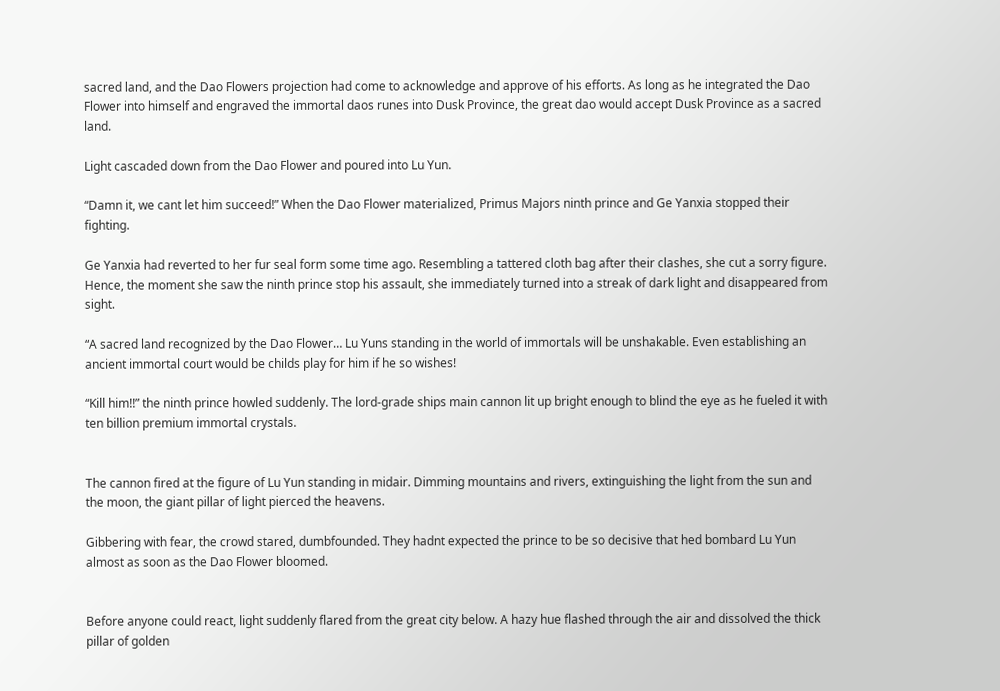sacred land, and the Dao Flowers projection had come to acknowledge and approve of his efforts. As long as he integrated the Dao Flower into himself and engraved the immortal daos runes into Dusk Province, the great dao would accept Dusk Province as a sacred land.

Light cascaded down from the Dao Flower and poured into Lu Yun.

“Damn it, we cant let him succeed!” When the Dao Flower materialized, Primus Majors ninth prince and Ge Yanxia stopped their fighting.

Ge Yanxia had reverted to her fur seal form some time ago. Resembling a tattered cloth bag after their clashes, she cut a sorry figure. Hence, the moment she saw the ninth prince stop his assault, she immediately turned into a streak of dark light and disappeared from sight.

“A sacred land recognized by the Dao Flower… Lu Yuns standing in the world of immortals will be unshakable. Even establishing an ancient immortal court would be childs play for him if he so wishes!

“Kill him!!” the ninth prince howled suddenly. The lord-grade ships main cannon lit up bright enough to blind the eye as he fueled it with ten billion premium immortal crystals.


The cannon fired at the figure of Lu Yun standing in midair. Dimming mountains and rivers, extinguishing the light from the sun and the moon, the giant pillar of light pierced the heavens.

Gibbering with fear, the crowd stared, dumbfounded. They hadnt expected the prince to be so decisive that hed bombard Lu Yun almost as soon as the Dao Flower bloomed.


Before anyone could react, light suddenly flared from the great city below. A hazy hue flashed through the air and dissolved the thick pillar of golden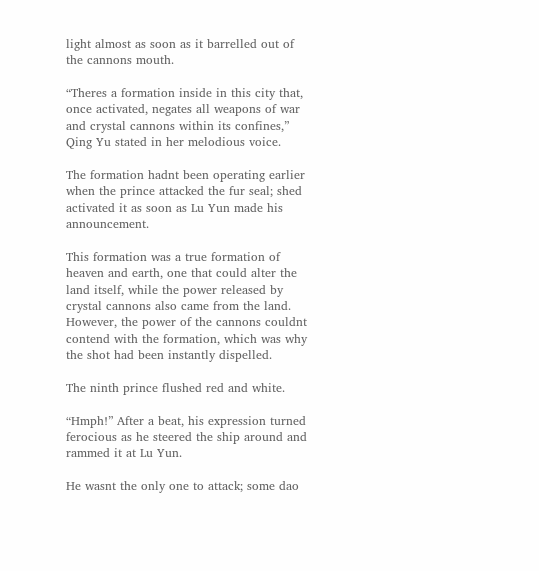light almost as soon as it barrelled out of the cannons mouth.

“Theres a formation inside in this city that, once activated, negates all weapons of war and crystal cannons within its confines,” Qing Yu stated in her melodious voice.

The formation hadnt been operating earlier when the prince attacked the fur seal; shed activated it as soon as Lu Yun made his announcement.

This formation was a true formation of heaven and earth, one that could alter the land itself, while the power released by crystal cannons also came from the land. However, the power of the cannons couldnt contend with the formation, which was why the shot had been instantly dispelled.

The ninth prince flushed red and white.

“Hmph!” After a beat, his expression turned ferocious as he steered the ship around and rammed it at Lu Yun.

He wasnt the only one to attack; some dao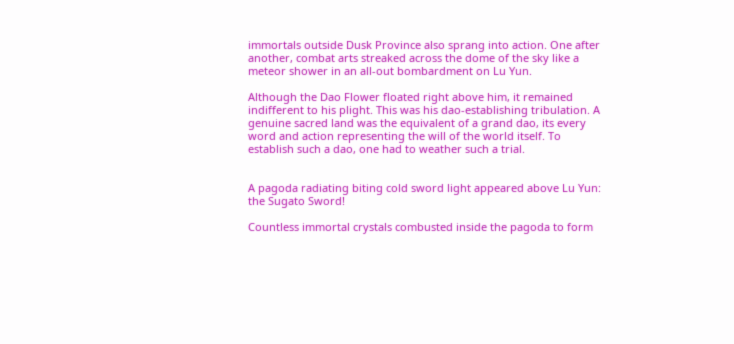immortals outside Dusk Province also sprang into action. One after another, combat arts streaked across the dome of the sky like a meteor shower in an all-out bombardment on Lu Yun.

Although the Dao Flower floated right above him, it remained indifferent to his plight. This was his dao-establishing tribulation. A genuine sacred land was the equivalent of a grand dao, its every word and action representing the will of the world itself. To establish such a dao, one had to weather such a trial.


A pagoda radiating biting cold sword light appeared above Lu Yun: the Sugato Sword!

Countless immortal crystals combusted inside the pagoda to form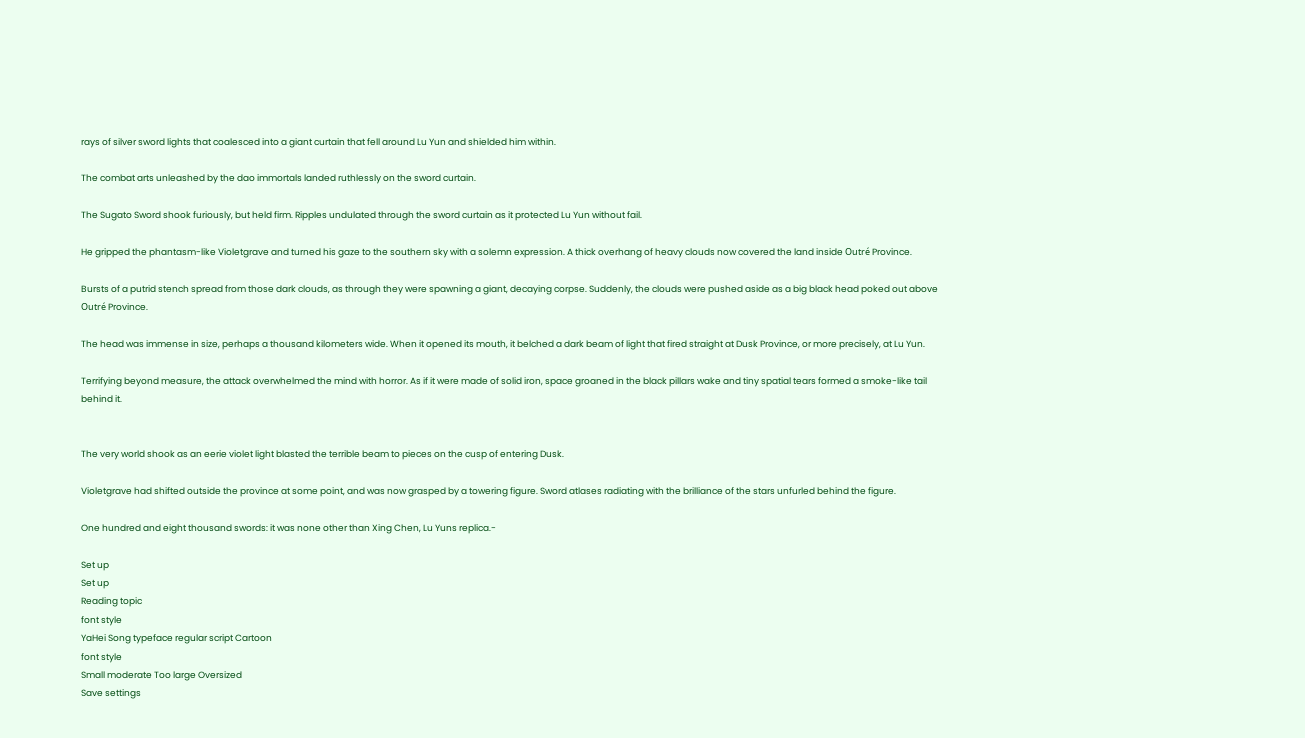rays of silver sword lights that coalesced into a giant curtain that fell around Lu Yun and shielded him within.

The combat arts unleashed by the dao immortals landed ruthlessly on the sword curtain.

The Sugato Sword shook furiously, but held firm. Ripples undulated through the sword curtain as it protected Lu Yun without fail.

He gripped the phantasm-like Violetgrave and turned his gaze to the southern sky with a solemn expression. A thick overhang of heavy clouds now covered the land inside Outré Province.

Bursts of a putrid stench spread from those dark clouds, as through they were spawning a giant, decaying corpse. Suddenly, the clouds were pushed aside as a big black head poked out above Outré Province.

The head was immense in size, perhaps a thousand kilometers wide. When it opened its mouth, it belched a dark beam of light that fired straight at Dusk Province, or more precisely, at Lu Yun.

Terrifying beyond measure, the attack overwhelmed the mind with horror. As if it were made of solid iron, space groaned in the black pillars wake and tiny spatial tears formed a smoke-like tail behind it.


The very world shook as an eerie violet light blasted the terrible beam to pieces on the cusp of entering Dusk.

Violetgrave had shifted outside the province at some point, and was now grasped by a towering figure. Sword atlases radiating with the brilliance of the stars unfurled behind the figure.

One hundred and eight thousand swords: it was none other than Xing Chen, Lu Yuns replica.-

Set up
Set up
Reading topic
font style
YaHei Song typeface regular script Cartoon
font style
Small moderate Too large Oversized
Save settings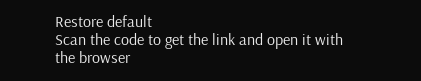Restore default
Scan the code to get the link and open it with the browser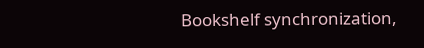Bookshelf synchronization,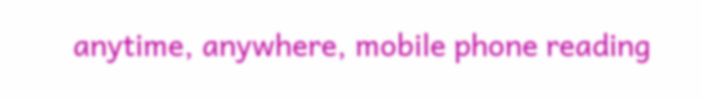anytime, anywhere, mobile phone reading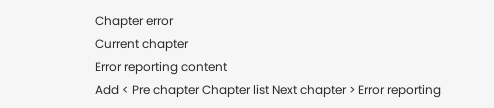Chapter error
Current chapter
Error reporting content
Add < Pre chapter Chapter list Next chapter > Error reporting